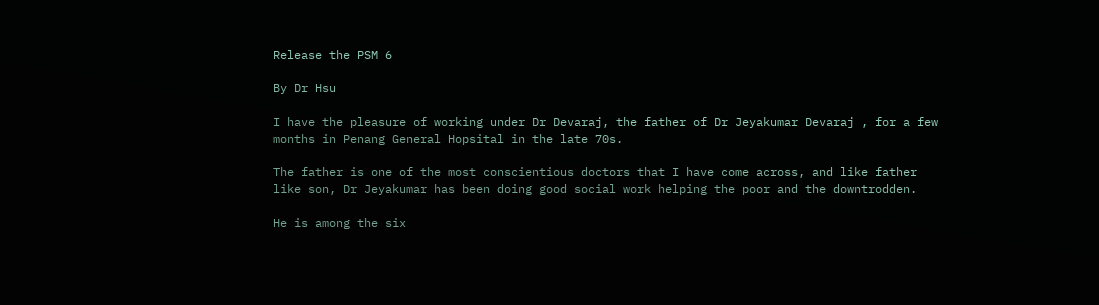Release the PSM 6

By Dr Hsu

I have the pleasure of working under Dr Devaraj, the father of Dr Jeyakumar Devaraj , for a few months in Penang General Hopsital in the late 70s.

The father is one of the most conscientious doctors that I have come across, and like father like son, Dr Jeyakumar has been doing good social work helping the poor and the downtrodden.

He is among the six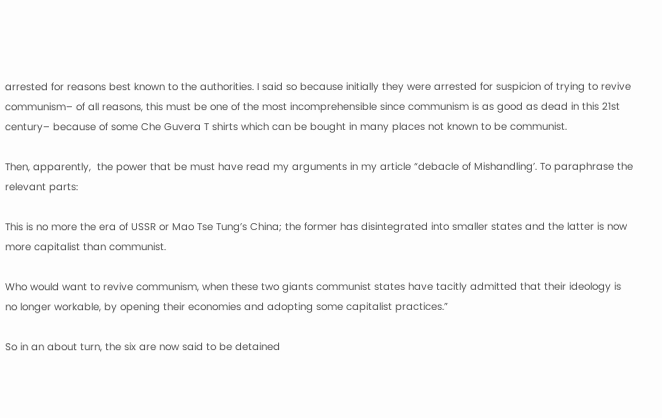arrested for reasons best known to the authorities. I said so because initially they were arrested for suspicion of trying to revive communism– of all reasons, this must be one of the most incomprehensible since communism is as good as dead in this 21st century– because of some Che Guvera T shirts which can be bought in many places not known to be communist.

Then, apparently,  the power that be must have read my arguments in my article “debacle of Mishandling’. To paraphrase the relevant parts:

This is no more the era of USSR or Mao Tse Tung’s China; the former has disintegrated into smaller states and the latter is now more capitalist than communist.

Who would want to revive communism, when these two giants communist states have tacitly admitted that their ideology is no longer workable, by opening their economies and adopting some capitalist practices.”

So in an about turn, the six are now said to be detained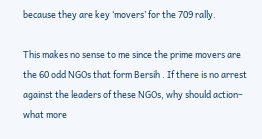because they are key ‘movers’ for the 709 rally.

This makes no sense to me since the prime movers are the 60 odd NGOs that form Bersih . If there is no arrest against the leaders of these NGOs, why should action– what more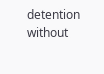detention without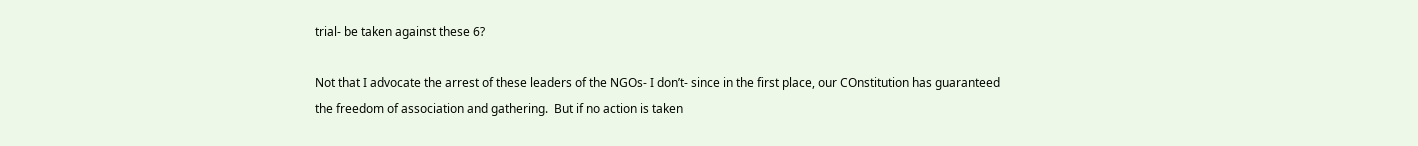trial- be taken against these 6?

Not that I advocate the arrest of these leaders of the NGOs- I don’t- since in the first place, our COnstitution has guaranteed the freedom of association and gathering.  But if no action is taken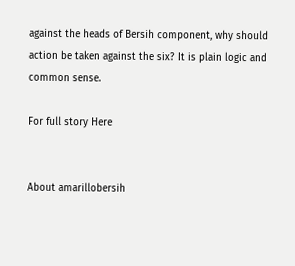against the heads of Bersih component, why should action be taken against the six? It is plain logic and common sense.

For full story Here


About amarillobersih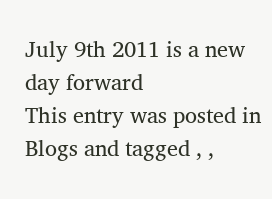July 9th 2011 is a new day forward
This entry was posted in Blogs and tagged , ,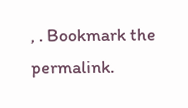, . Bookmark the permalink.